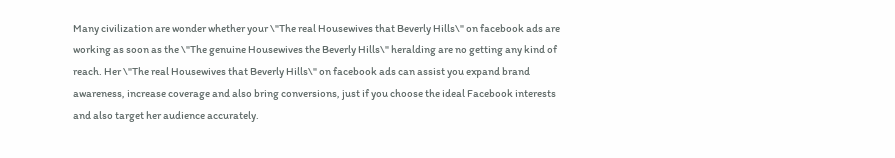Many civilization are wonder whether your \"The real Housewives that Beverly Hills\" on facebook ads are working as soon as the \"The genuine Housewives the Beverly Hills\" heralding are no getting any kind of reach. Her \"The real Housewives that Beverly Hills\" on facebook ads can assist you expand brand awareness, increase coverage and also bring conversions, just if you choose the ideal Facebook interests and also target her audience accurately.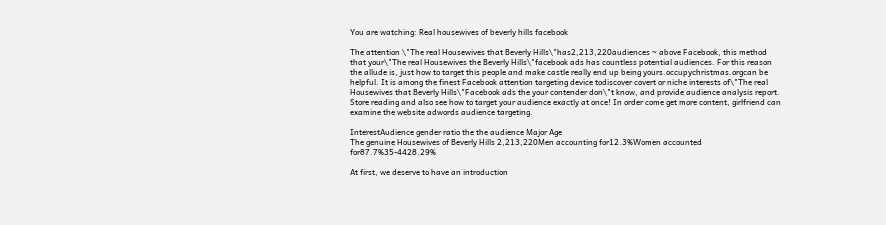You are watching: Real housewives of beverly hills facebook

The attention \"The real Housewives that Beverly Hills\"has2,213,220audiences ~ above Facebook, this method that your\"The real Housewives the Beverly Hills\"facebook ads has countless potential audiences. For this reason the allude is, just how to target this people and make castle really end up being yours.occupychristmas.orgcan be helpful. It is among the finest Facebook attention targeting device todiscover covert or niche interests of\"The real Housewives that Beverly Hills\"Facebook ads the your contender don\"t know, and provide audience analysis report. Store reading and also see how to target your audience exactly at once! In order come get more content, girlfriend can examine the website adwords audience targeting.

InterestAudience gender ratio the the audience Major Age
The genuine Housewives of Beverly Hills 2,213,220Men accounting for12.3%Women accounted for87.7%35-4428.29%

At first, we deserve to have an introduction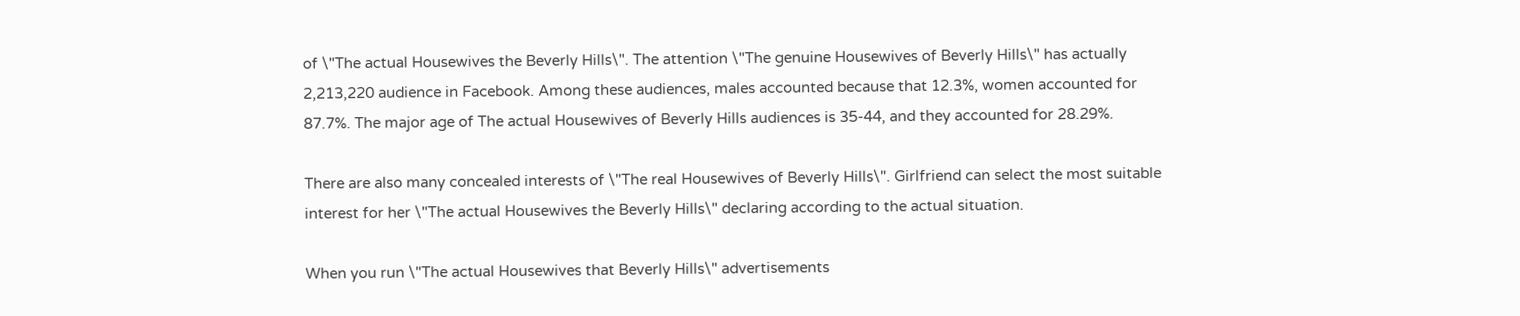of \"The actual Housewives the Beverly Hills\". The attention \"The genuine Housewives of Beverly Hills\" has actually 2,213,220 audience in Facebook. Among these audiences, males accounted because that 12.3%, women accounted for 87.7%. The major age of The actual Housewives of Beverly Hills audiences is 35-44, and they accounted for 28.29%.

There are also many concealed interests of \"The real Housewives of Beverly Hills\". Girlfriend can select the most suitable interest for her \"The actual Housewives the Beverly Hills\" declaring according to the actual situation.

When you run \"The actual Housewives that Beverly Hills\" advertisements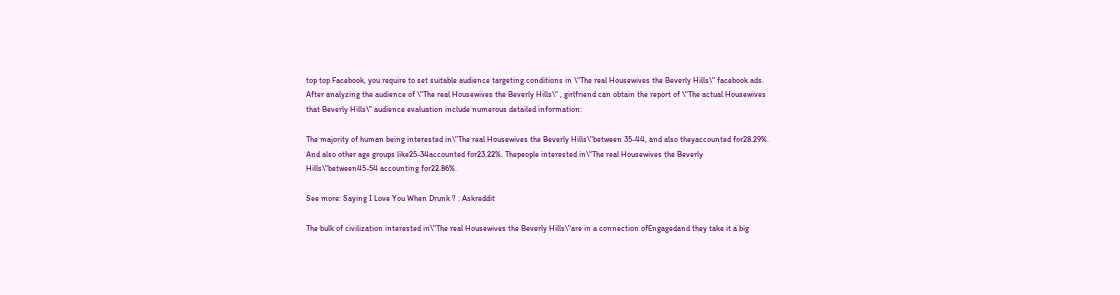top top Facebook, you require to set suitable audience targeting conditions in \"The real Housewives the Beverly Hills\" facebook ads. After analyzing the audience of \"The real Housewives the Beverly Hills\" , girlfriend can obtain the report of \"The actual Housewives that Beverly Hills\" audience evaluation include numerous detailed information:

The majority of human being interested in\"The real Housewives the Beverly Hills\"between 35-44, and also theyaccounted for28.29%. And also other age groups like25-34accounted for23.22%. Thepeople interested in\"The real Housewives the Beverly Hills\"between45-54 accounting for22.86%.

See more: Saying I Love You When Drunk ? : Askreddit

The bulk of civilization interested in\"The real Housewives the Beverly Hills\"are in a connection ofEngagedand they take it a big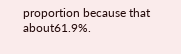proportion because that about61.9%.